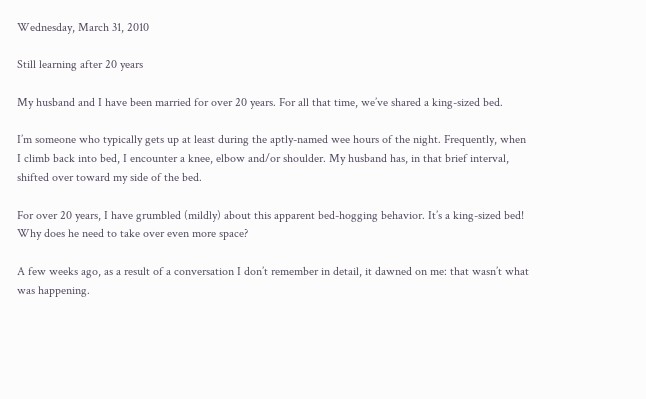Wednesday, March 31, 2010

Still learning after 20 years

My husband and I have been married for over 20 years. For all that time, we’ve shared a king-sized bed.

I’m someone who typically gets up at least during the aptly-named wee hours of the night. Frequently, when I climb back into bed, I encounter a knee, elbow and/or shoulder. My husband has, in that brief interval, shifted over toward my side of the bed.

For over 20 years, I have grumbled (mildly) about this apparent bed-hogging behavior. It’s a king-sized bed! Why does he need to take over even more space?

A few weeks ago, as a result of a conversation I don’t remember in detail, it dawned on me: that wasn’t what was happening.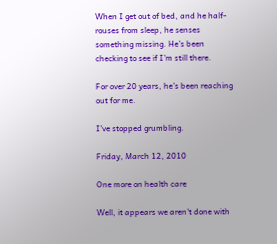When I get out of bed, and he half-rouses from sleep, he senses something missing. He’s been checking to see if I’m still there.

For over 20 years, he’s been reaching out for me.

I’ve stopped grumbling.

Friday, March 12, 2010

One more on health care

Well, it appears we aren't done with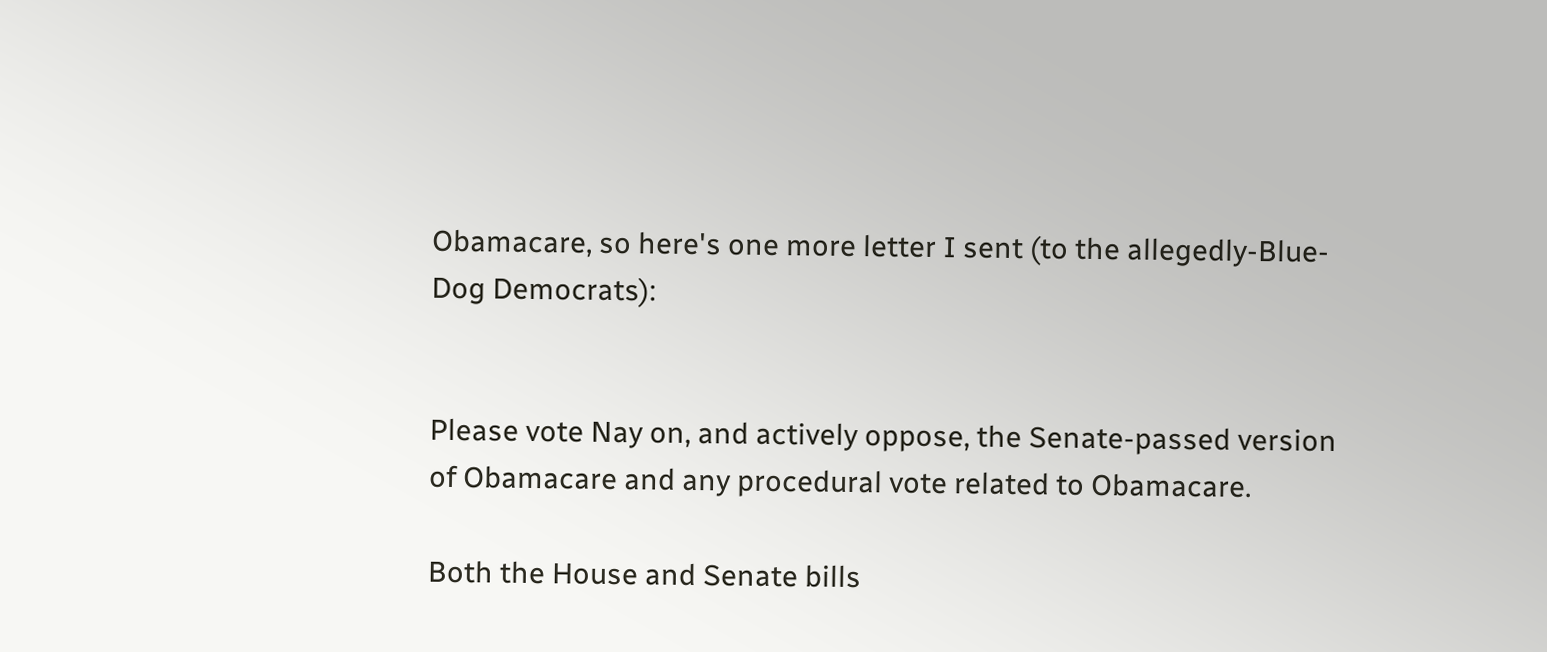Obamacare, so here's one more letter I sent (to the allegedly-Blue-Dog Democrats):


Please vote Nay on, and actively oppose, the Senate-passed version of Obamacare and any procedural vote related to Obamacare.

Both the House and Senate bills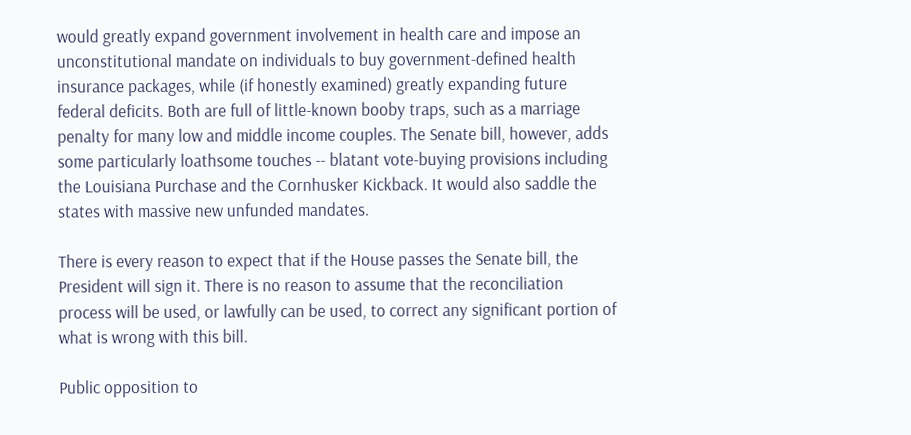would greatly expand government involvement in health care and impose an unconstitutional mandate on individuals to buy government-defined health insurance packages, while (if honestly examined) greatly expanding future federal deficits. Both are full of little-known booby traps, such as a marriage penalty for many low and middle income couples. The Senate bill, however, adds some particularly loathsome touches -- blatant vote-buying provisions including the Louisiana Purchase and the Cornhusker Kickback. It would also saddle the states with massive new unfunded mandates.

There is every reason to expect that if the House passes the Senate bill, the President will sign it. There is no reason to assume that the reconciliation process will be used, or lawfully can be used, to correct any significant portion of what is wrong with this bill.

Public opposition to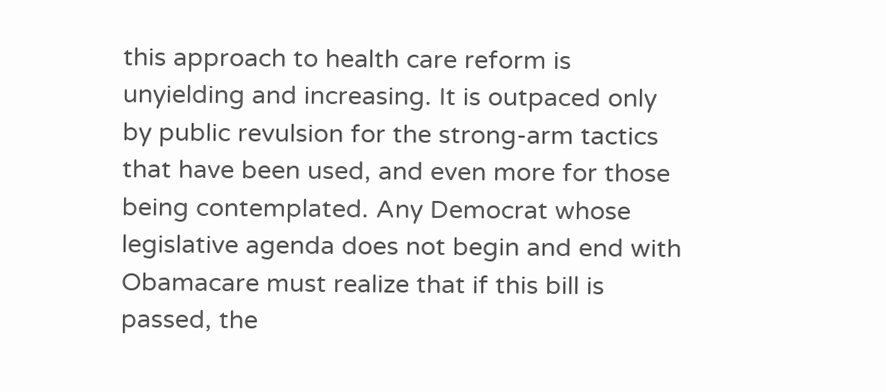this approach to health care reform is unyielding and increasing. It is outpaced only by public revulsion for the strong-arm tactics that have been used, and even more for those being contemplated. Any Democrat whose legislative agenda does not begin and end with Obamacare must realize that if this bill is passed, the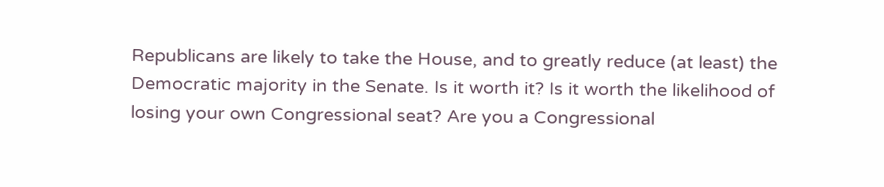Republicans are likely to take the House, and to greatly reduce (at least) the Democratic majority in the Senate. Is it worth it? Is it worth the likelihood of losing your own Congressional seat? Are you a Congressional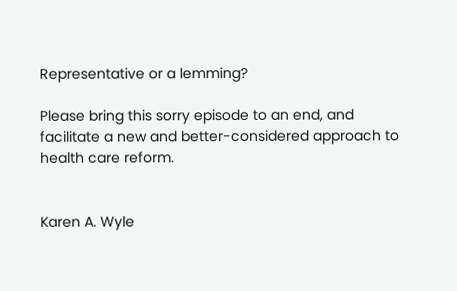Representative or a lemming?

Please bring this sorry episode to an end, and facilitate a new and better-considered approach to health care reform.


Karen A. Wyle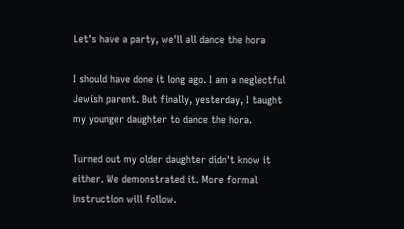Let's have a party, we'll all dance the hora

I should have done it long ago. I am a neglectful Jewish parent. But finally, yesterday, I taught my younger daughter to dance the hora.

Turned out my older daughter didn't know it either. We demonstrated it. More formal instruction will follow.